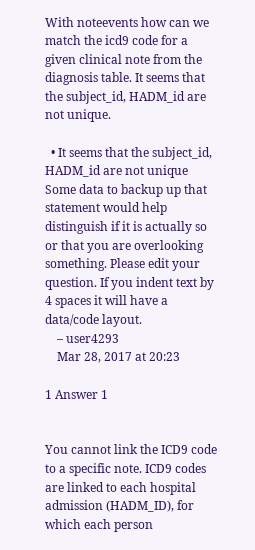With noteevents how can we match the icd9 code for a given clinical note from the diagnosis table. It seems that the subject_id, HADM_id are not unique.

  • It seems that the subject_id, HADM_id are not unique Some data to backup up that statement would help distinguish if it is actually so or that you are overlooking something. Please edit your question. If you indent text by 4 spaces it will have a data/code layout.
    – user4293
    Mar 28, 2017 at 20:23

1 Answer 1


You cannot link the ICD9 code to a specific note. ICD9 codes are linked to each hospital admission (HADM_ID), for which each person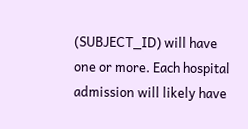(SUBJECT_ID) will have one or more. Each hospital admission will likely have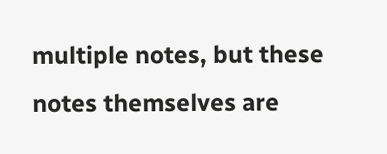multiple notes, but these notes themselves are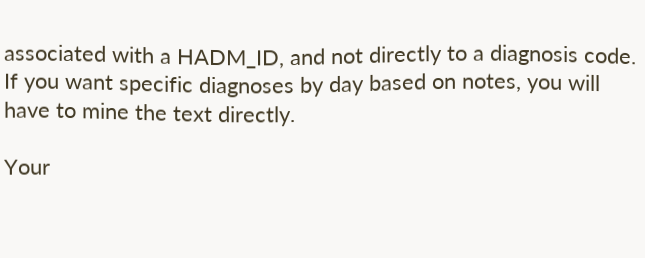associated with a HADM_ID, and not directly to a diagnosis code. If you want specific diagnoses by day based on notes, you will have to mine the text directly.

Your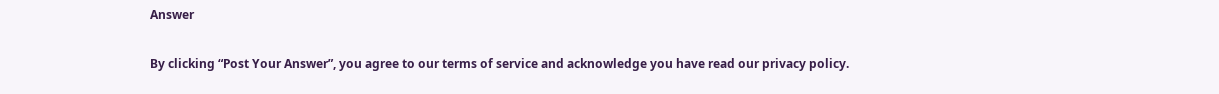Answer

By clicking “Post Your Answer”, you agree to our terms of service and acknowledge you have read our privacy policy.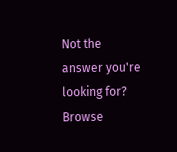Not the answer you're looking for? Browse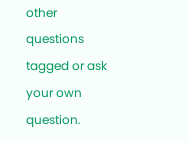other questions tagged or ask your own question.